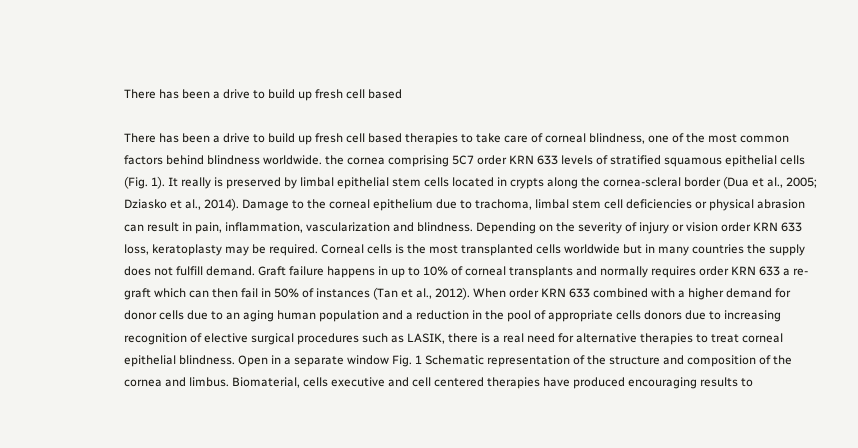There has been a drive to build up fresh cell based

There has been a drive to build up fresh cell based therapies to take care of corneal blindness, one of the most common factors behind blindness worldwide. the cornea comprising 5C7 order KRN 633 levels of stratified squamous epithelial cells (Fig. 1). It really is preserved by limbal epithelial stem cells located in crypts along the cornea-scleral border (Dua et al., 2005; Dziasko et al., 2014). Damage to the corneal epithelium due to trachoma, limbal stem cell deficiencies or physical abrasion can result in pain, inflammation, vascularization and blindness. Depending on the severity of injury or vision order KRN 633 loss, keratoplasty may be required. Corneal cells is the most transplanted cells worldwide but in many countries the supply does not fulfill demand. Graft failure happens in up to 10% of corneal transplants and normally requires order KRN 633 a re-graft which can then fail in 50% of instances (Tan et al., 2012). When order KRN 633 combined with a higher demand for donor cells due to an aging human population and a reduction in the pool of appropriate cells donors due to increasing recognition of elective surgical procedures such as LASIK, there is a real need for alternative therapies to treat corneal epithelial blindness. Open in a separate window Fig. 1 Schematic representation of the structure and composition of the cornea and limbus. Biomaterial, cells executive and cell centered therapies have produced encouraging results to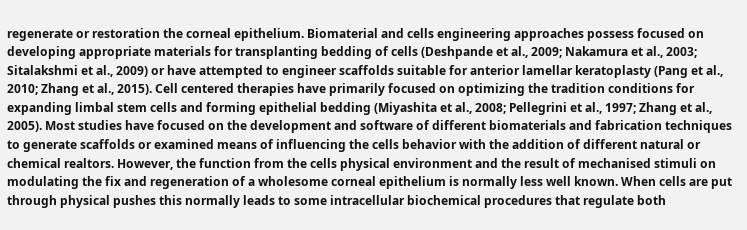regenerate or restoration the corneal epithelium. Biomaterial and cells engineering approaches possess focused on developing appropriate materials for transplanting bedding of cells (Deshpande et al., 2009; Nakamura et al., 2003; Sitalakshmi et al., 2009) or have attempted to engineer scaffolds suitable for anterior lamellar keratoplasty (Pang et al., 2010; Zhang et al., 2015). Cell centered therapies have primarily focused on optimizing the tradition conditions for expanding limbal stem cells and forming epithelial bedding (Miyashita et al., 2008; Pellegrini et al., 1997; Zhang et al., 2005). Most studies have focused on the development and software of different biomaterials and fabrication techniques to generate scaffolds or examined means of influencing the cells behavior with the addition of different natural or chemical realtors. However, the function from the cells physical environment and the result of mechanised stimuli on modulating the fix and regeneration of a wholesome corneal epithelium is normally less well known. When cells are put through physical pushes this normally leads to some intracellular biochemical procedures that regulate both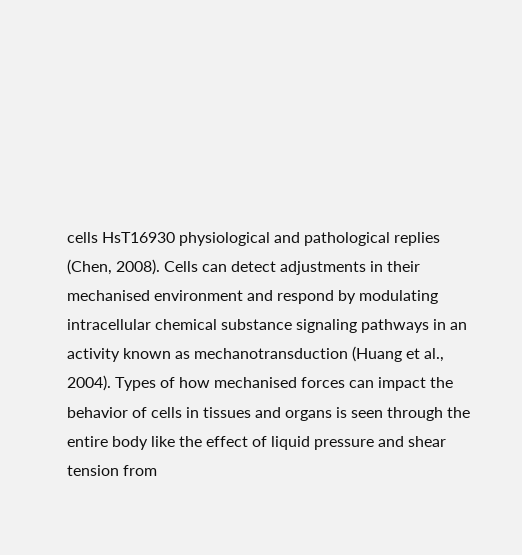cells HsT16930 physiological and pathological replies (Chen, 2008). Cells can detect adjustments in their mechanised environment and respond by modulating intracellular chemical substance signaling pathways in an activity known as mechanotransduction (Huang et al., 2004). Types of how mechanised forces can impact the behavior of cells in tissues and organs is seen through the entire body like the effect of liquid pressure and shear tension from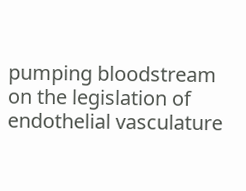pumping bloodstream on the legislation of endothelial vasculature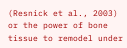(Resnick et al., 2003) or the power of bone tissue to remodel under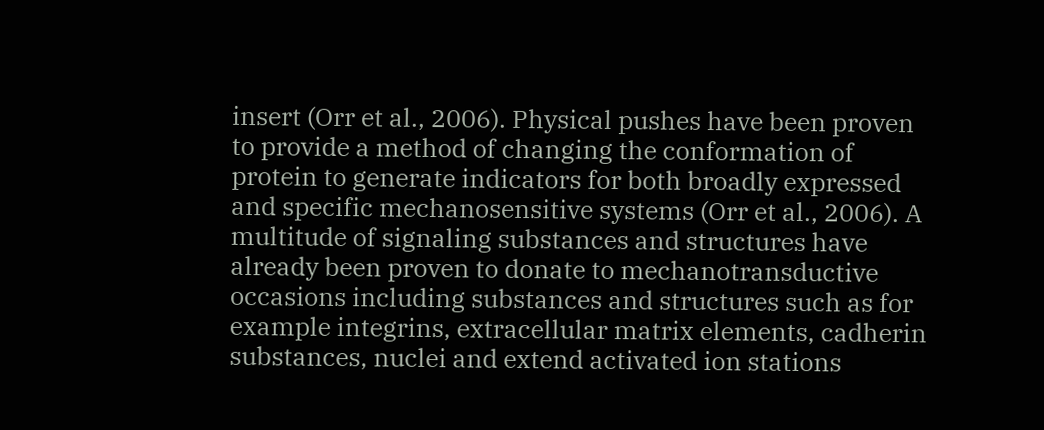insert (Orr et al., 2006). Physical pushes have been proven to provide a method of changing the conformation of protein to generate indicators for both broadly expressed and specific mechanosensitive systems (Orr et al., 2006). A multitude of signaling substances and structures have already been proven to donate to mechanotransductive occasions including substances and structures such as for example integrins, extracellular matrix elements, cadherin substances, nuclei and extend activated ion stations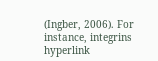(Ingber, 2006). For instance, integrins hyperlink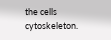the cells cytoskeleton.